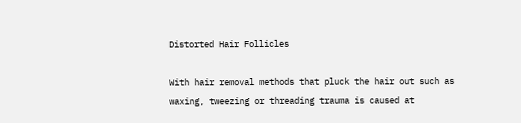Distorted Hair Follicles

With hair removal methods that pluck the hair out such as waxing, tweezing or threading trauma is caused at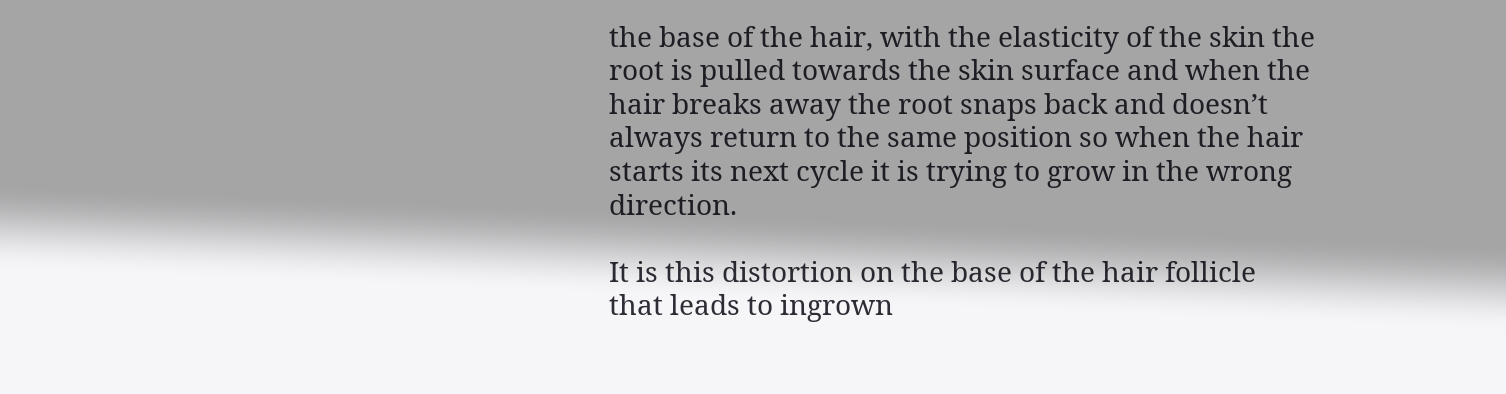the base of the hair, with the elasticity of the skin the root is pulled towards the skin surface and when the hair breaks away the root snaps back and doesn’t always return to the same position so when the hair starts its next cycle it is trying to grow in the wrong direction.

It is this distortion on the base of the hair follicle that leads to ingrown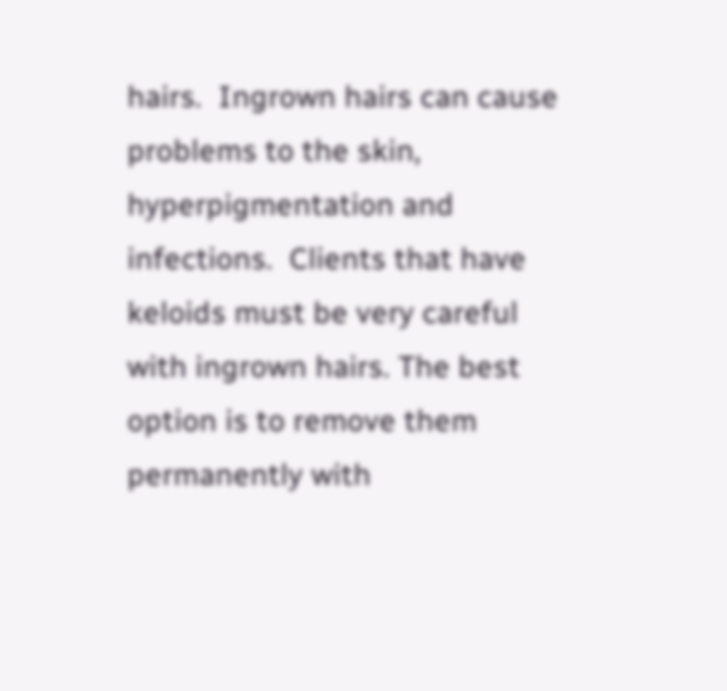hairs.  Ingrown hairs can cause problems to the skin, hyperpigmentation and infections.  Clients that have keloids must be very careful with ingrown hairs. The best option is to remove them permanently with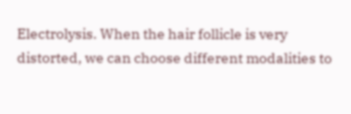Electrolysis. When the hair follicle is very distorted, we can choose different modalities to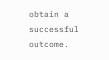obtain a successful outcome.